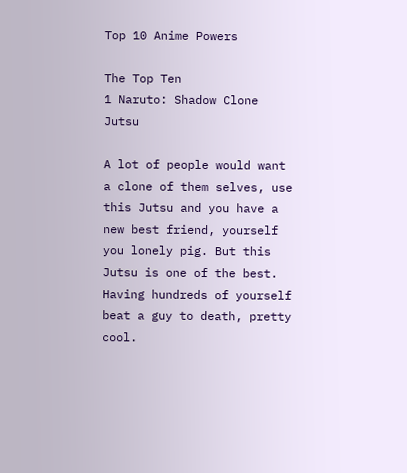Top 10 Anime Powers

The Top Ten
1 Naruto: Shadow Clone Jutsu

A lot of people would want a clone of them selves, use this Jutsu and you have a new best friend, yourself you lonely pig. But this Jutsu is one of the best. Having hundreds of yourself beat a guy to death, pretty cool.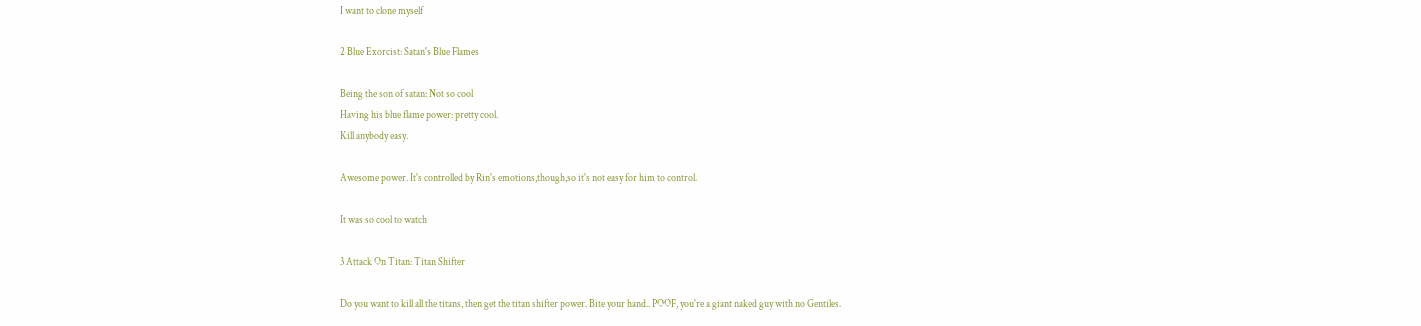I want to clone myself

2 Blue Exorcist: Satan's Blue Flames

Being the son of satan: Not so cool
Having his blue flame power: pretty cool.
Kill anybody easy.

Awesome power. It's controlled by Rin's emotions,though,so it's not easy for him to control.

It was so cool to watch

3 Attack On Titan: Titan Shifter

Do you want to kill all the titans, then get the titan shifter power. Bite your hand.. POOF, you're a giant naked guy with no Gentiles.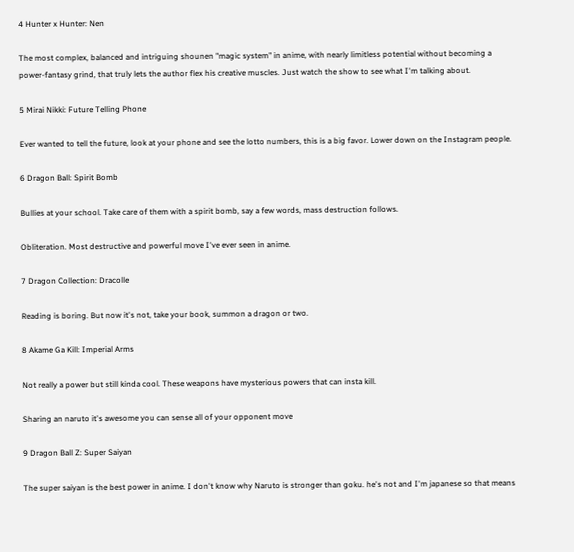4 Hunter x Hunter: Nen

The most complex, balanced and intriguing shounen "magic system" in anime, with nearly limitless potential without becoming a power-fantasy grind, that truly lets the author flex his creative muscles. Just watch the show to see what I'm talking about.

5 Mirai Nikki: Future Telling Phone

Ever wanted to tell the future, look at your phone and see the lotto numbers, this is a big favor. Lower down on the Instagram people.

6 Dragon Ball: Spirit Bomb

Bullies at your school. Take care of them with a spirit bomb, say a few words, mass destruction follows.

Obliteration. Most destructive and powerful move I've ever seen in anime.

7 Dragon Collection: Dracolle

Reading is boring. But now it's not, take your book, summon a dragon or two.

8 Akame Ga Kill: Imperial Arms

Not really a power but still kinda cool. These weapons have mysterious powers that can insta kill.

Sharing an naruto it's awesome you can sense all of your opponent move

9 Dragon Ball Z: Super Saiyan

The super saiyan is the best power in anime. I don't know why Naruto is stronger than goku. he's not and I'm japanese so that means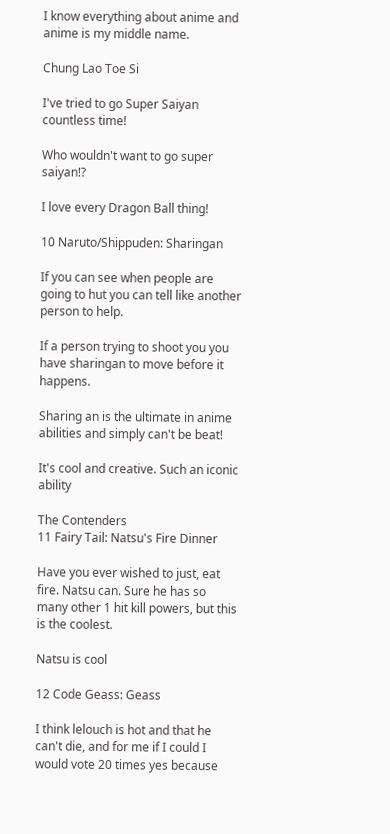I know everything about anime and anime is my middle name.

Chung Lao Toe Si

I've tried to go Super Saiyan countless time!

Who wouldn't want to go super saiyan!?

I love every Dragon Ball thing!

10 Naruto/Shippuden: Sharingan

If you can see when people are going to hut you can tell like another person to help.

If a person trying to shoot you you have sharingan to move before it happens.

Sharing an is the ultimate in anime abilities and simply can't be beat!

It's cool and creative. Such an iconic ability

The Contenders
11 Fairy Tail: Natsu's Fire Dinner

Have you ever wished to just, eat fire. Natsu can. Sure he has so many other 1 hit kill powers, but this is the coolest.

Natsu is cool

12 Code Geass: Geass

I think lelouch is hot and that he can't die, and for me if I could I would vote 20 times yes because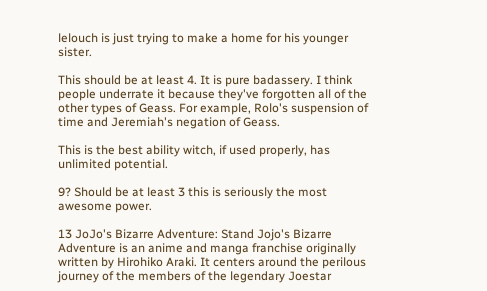lelouch is just trying to make a home for his younger sister.

This should be at least 4. It is pure badassery. I think people underrate it because they've forgotten all of the other types of Geass. For example, Rolo's suspension of time and Jeremiah's negation of Geass.

This is the best ability witch, if used properly, has unlimited potential.

9? Should be at least 3 this is seriously the most awesome power.

13 JoJo's Bizarre Adventure: Stand Jojo's Bizarre Adventure is an anime and manga franchise originally written by Hirohiko Araki. It centers around the perilous journey of the members of the legendary Joestar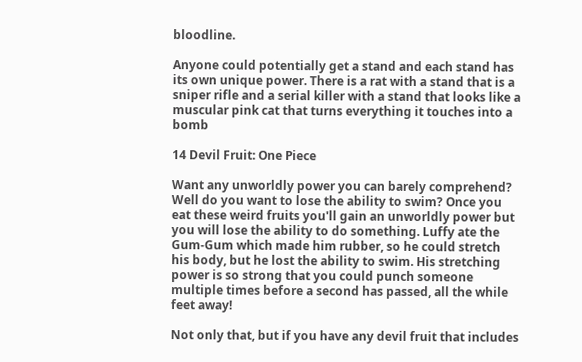bloodline.

Anyone could potentially get a stand and each stand has its own unique power. There is a rat with a stand that is a sniper rifle and a serial killer with a stand that looks like a muscular pink cat that turns everything it touches into a bomb

14 Devil Fruit: One Piece

Want any unworldly power you can barely comprehend? Well do you want to lose the ability to swim? Once you eat these weird fruits you'll gain an unworldly power but you will lose the ability to do something. Luffy ate the Gum-Gum which made him rubber, so he could stretch his body, but he lost the ability to swim. His stretching power is so strong that you could punch someone multiple times before a second has passed, all the while feet away!

Not only that, but if you have any devil fruit that includes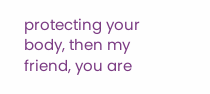protecting your body, then my friend, you are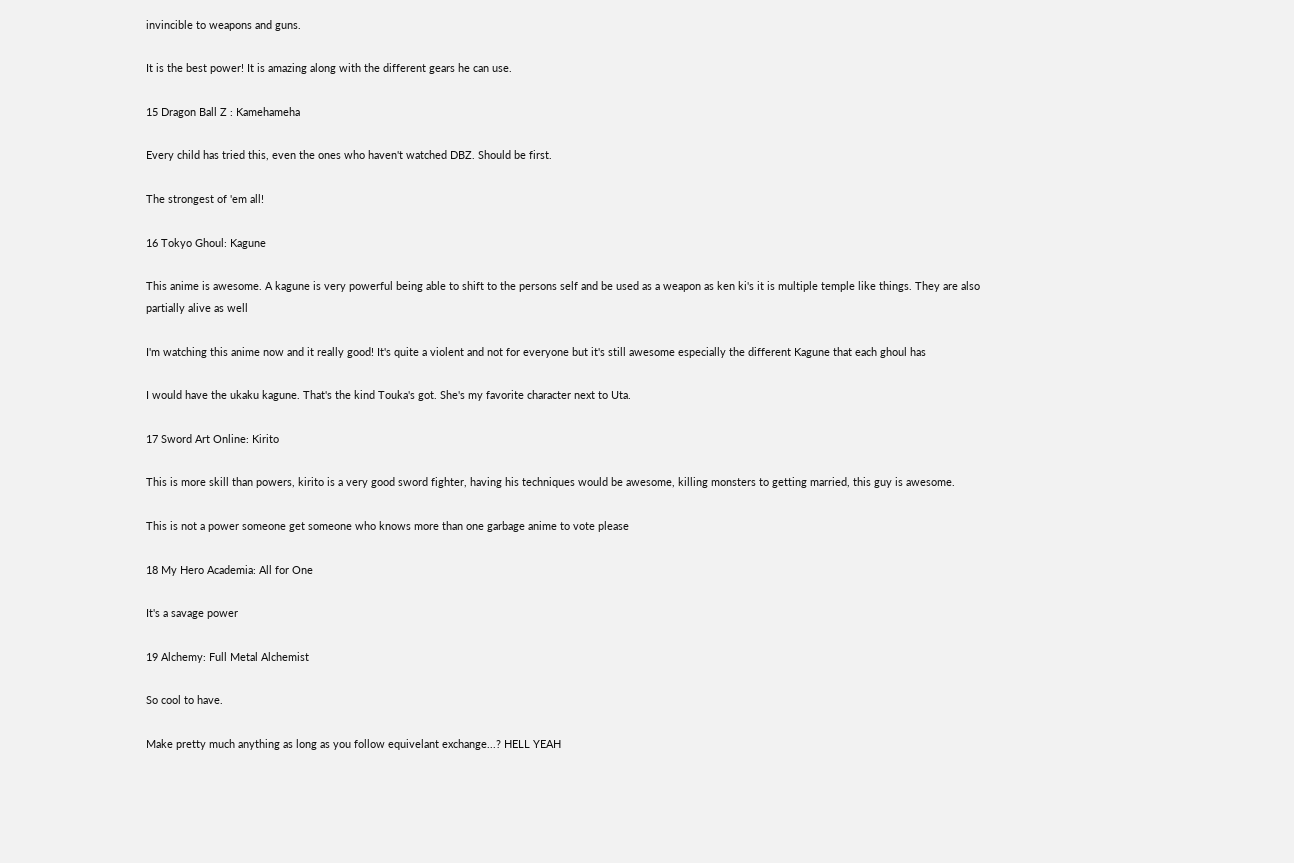invincible to weapons and guns.

It is the best power! It is amazing along with the different gears he can use.

15 Dragon Ball Z : Kamehameha

Every child has tried this, even the ones who haven't watched DBZ. Should be first.

The strongest of 'em all!

16 Tokyo Ghoul: Kagune

This anime is awesome. A kagune is very powerful being able to shift to the persons self and be used as a weapon as ken ki's it is multiple temple like things. They are also partially alive as well

I'm watching this anime now and it really good! It's quite a violent and not for everyone but it's still awesome especially the different Kagune that each ghoul has

I would have the ukaku kagune. That's the kind Touka's got. She's my favorite character next to Uta.

17 Sword Art Online: Kirito

This is more skill than powers, kirito is a very good sword fighter, having his techniques would be awesome, killing monsters to getting married, this guy is awesome.

This is not a power someone get someone who knows more than one garbage anime to vote please

18 My Hero Academia: All for One

It's a savage power

19 Alchemy: Full Metal Alchemist

So cool to have.

Make pretty much anything as long as you follow equivelant exchange...? HELL YEAH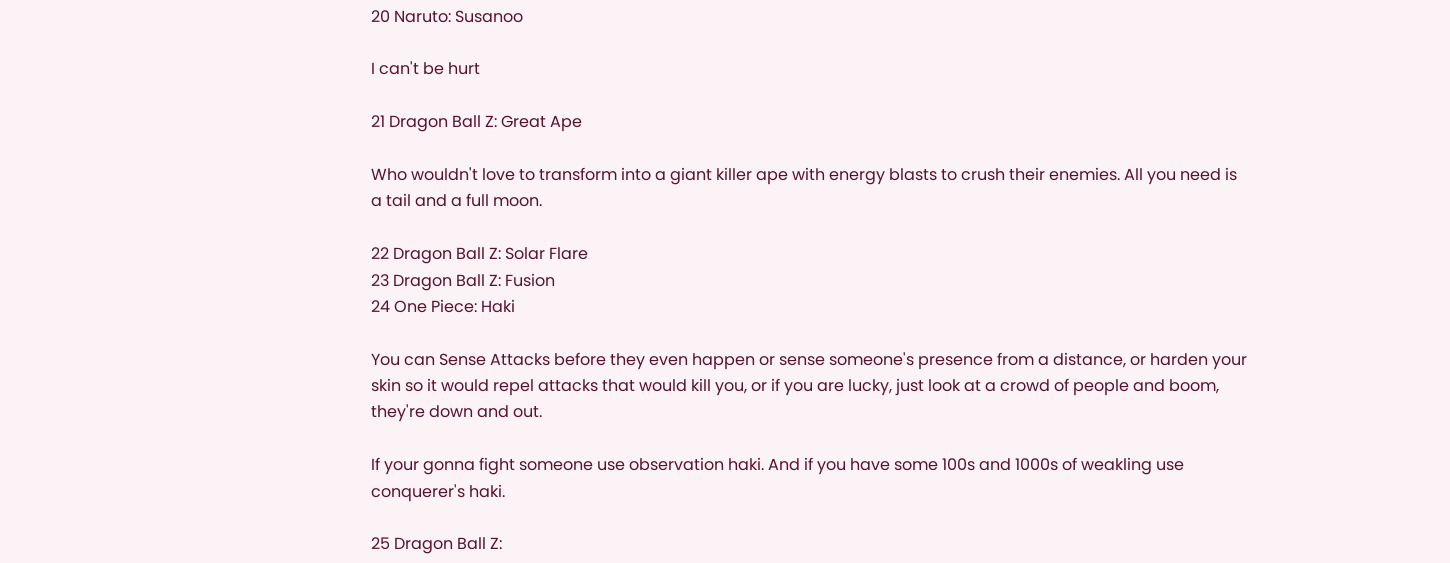20 Naruto: Susanoo

I can't be hurt

21 Dragon Ball Z: Great Ape

Who wouldn't love to transform into a giant killer ape with energy blasts to crush their enemies. All you need is a tail and a full moon.

22 Dragon Ball Z: Solar Flare
23 Dragon Ball Z: Fusion
24 One Piece: Haki

You can Sense Attacks before they even happen or sense someone's presence from a distance, or harden your skin so it would repel attacks that would kill you, or if you are lucky, just look at a crowd of people and boom, they're down and out.

If your gonna fight someone use observation haki. And if you have some 100s and 1000s of weakling use conquerer's haki.

25 Dragon Ball Z: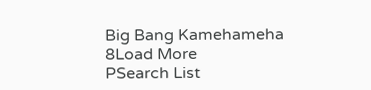Big Bang Kamehameha
8Load More
PSearch List